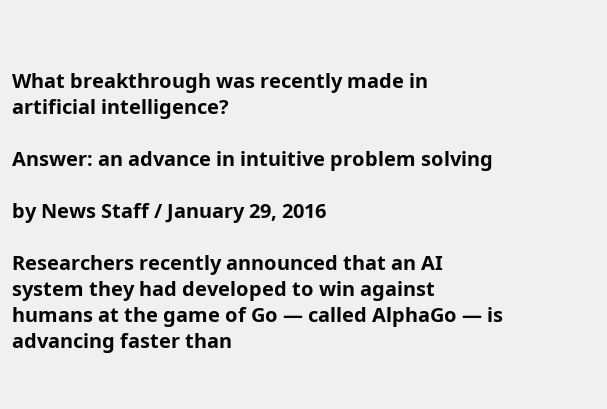What breakthrough was recently made in artificial intelligence?

Answer: an advance in intuitive problem solving

by News Staff / January 29, 2016

Researchers recently announced that an AI system they had developed to win against humans at the game of Go — called AlphaGo — is advancing faster than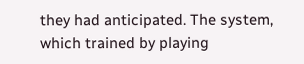they had anticipated. The system, which trained by playing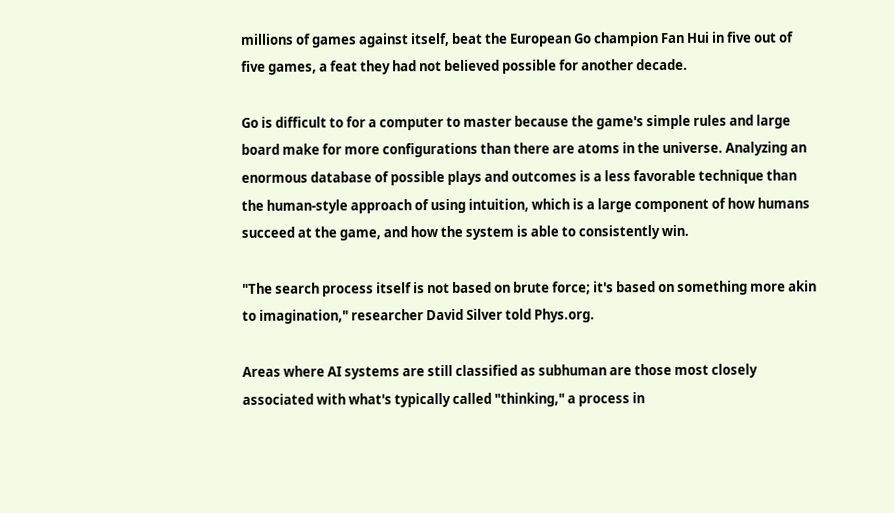millions of games against itself, beat the European Go champion Fan Hui in five out of five games, a feat they had not believed possible for another decade.

Go is difficult to for a computer to master because the game's simple rules and large board make for more configurations than there are atoms in the universe. Analyzing an enormous database of possible plays and outcomes is a less favorable technique than the human-style approach of using intuition, which is a large component of how humans succeed at the game, and how the system is able to consistently win.

"The search process itself is not based on brute force; it's based on something more akin to imagination," researcher David Silver told Phys.org.

Areas where AI systems are still classified as subhuman are those most closely associated with what's typically called "thinking," a process in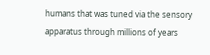humans that was tuned via the sensory apparatus through millions of years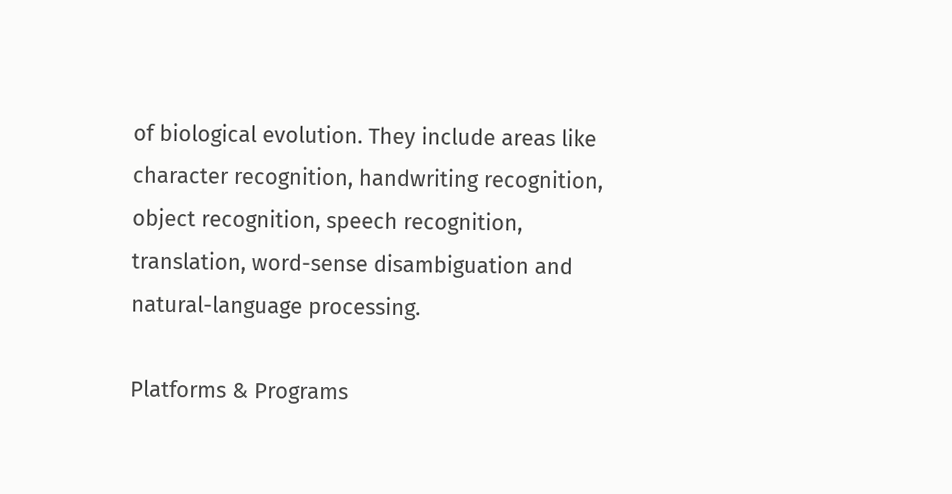of biological evolution. They include areas like character recognition, handwriting recognition, object recognition, speech recognition, translation, word-sense disambiguation and natural-language processing.

Platforms & Programs